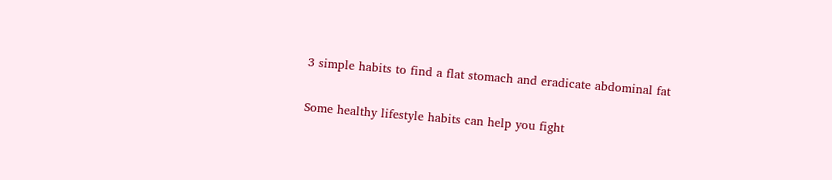3 simple habits to find a flat stomach and eradicate abdominal fat


Some healthy lifestyle habits can help you fight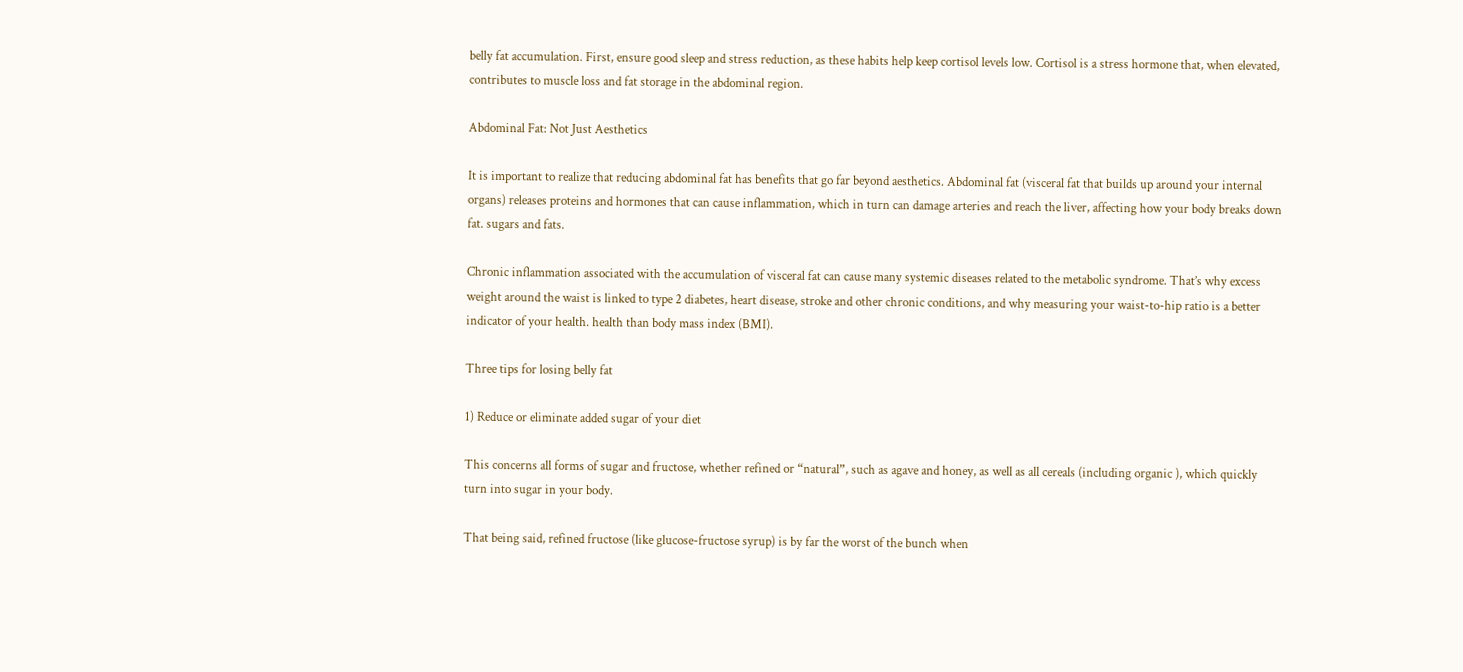belly fat accumulation. First, ensure good sleep and stress reduction, as these habits help keep cortisol levels low. Cortisol is a stress hormone that, when elevated, contributes to muscle loss and fat storage in the abdominal region.

Abdominal Fat: Not Just Aesthetics

It is important to realize that reducing abdominal fat has benefits that go far beyond aesthetics. Abdominal fat (visceral fat that builds up around your internal organs) releases proteins and hormones that can cause inflammation, which in turn can damage arteries and reach the liver, affecting how your body breaks down fat. sugars and fats.

Chronic inflammation associated with the accumulation of visceral fat can cause many systemic diseases related to the metabolic syndrome. That’s why excess weight around the waist is linked to type 2 diabetes, heart disease, stroke and other chronic conditions, and why measuring your waist-to-hip ratio is a better indicator of your health. health than body mass index (BMI).

Three tips for losing belly fat

1) Reduce or eliminate added sugar of your diet

This concerns all forms of sugar and fructose, whether refined or “natural”, such as agave and honey, as well as all cereals (including organic ), which quickly turn into sugar in your body.

That being said, refined fructose (like glucose-fructose syrup) is by far the worst of the bunch when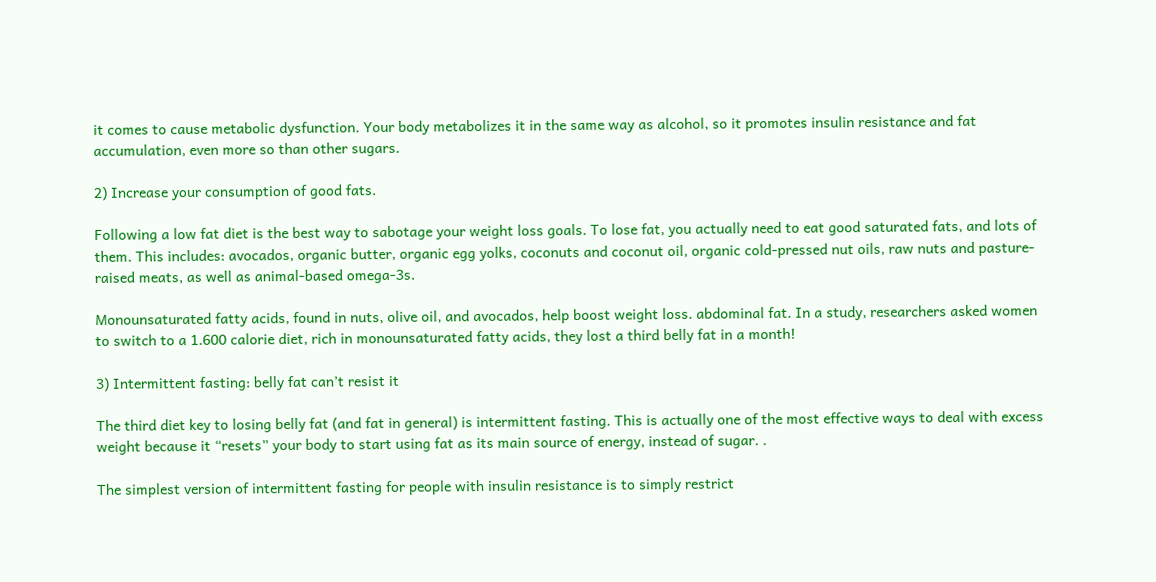it comes to cause metabolic dysfunction. Your body metabolizes it in the same way as alcohol, so it promotes insulin resistance and fat accumulation, even more so than other sugars.

2) Increase your consumption of good fats.

Following a low fat diet is the best way to sabotage your weight loss goals. To lose fat, you actually need to eat good saturated fats, and lots of them. This includes: avocados, organic butter, organic egg yolks, coconuts and coconut oil, organic cold-pressed nut oils, raw nuts and pasture-raised meats, as well as animal-based omega-3s.

Monounsaturated fatty acids, found in nuts, olive oil, and avocados, help boost weight loss. abdominal fat. In a study, researchers asked women to switch to a 1.600 calorie diet, rich in monounsaturated fatty acids, they lost a third belly fat in a month!

3) Intermittent fasting: belly fat can’t resist it

The third diet key to losing belly fat (and fat in general) is intermittent fasting. This is actually one of the most effective ways to deal with excess weight because it “resets” your body to start using fat as its main source of energy, instead of sugar. .

The simplest version of intermittent fasting for people with insulin resistance is to simply restrict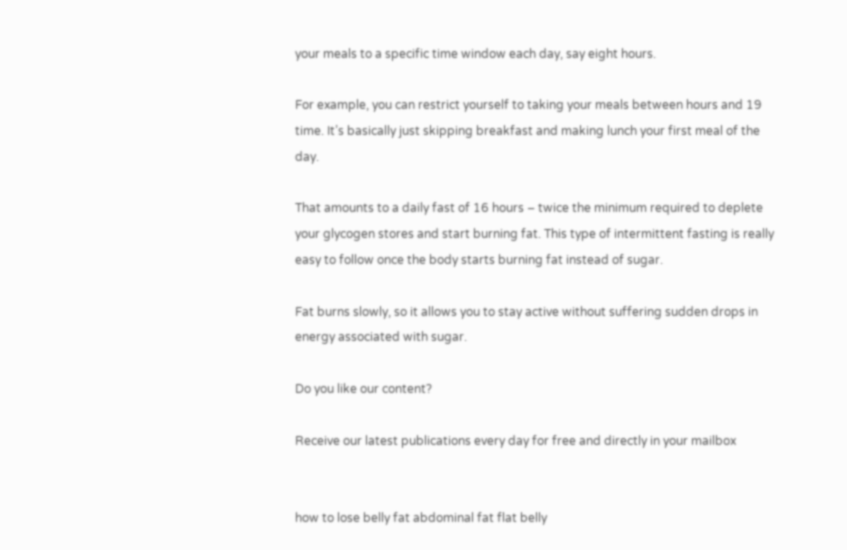your meals to a specific time window each day, say eight hours.

For example, you can restrict yourself to taking your meals between hours and 19 time. It’s basically just skipping breakfast and making lunch your first meal of the day.

That amounts to a daily fast of 16 hours – twice the minimum required to deplete your glycogen stores and start burning fat. This type of intermittent fasting is really easy to follow once the body starts burning fat instead of sugar.

Fat burns slowly, so it allows you to stay active without suffering sudden drops in energy associated with sugar.

Do you like our content?

Receive our latest publications every day for free and directly in your mailbox


how to lose belly fat abdominal fat flat belly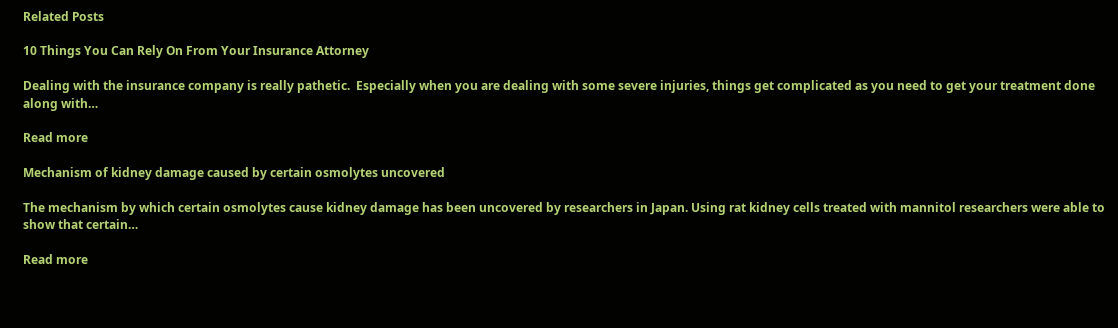Related Posts

10 Things You Can Rely On From Your Insurance Attorney

Dealing with the insurance company is really pathetic.  Especially when you are dealing with some severe injuries, things get complicated as you need to get your treatment done along with…

Read more

Mechanism of kidney damage caused by certain osmolytes uncovered

The mechanism by which certain osmolytes cause kidney damage has been uncovered by researchers in Japan. Using rat kidney cells treated with mannitol researchers were able to show that certain…

Read more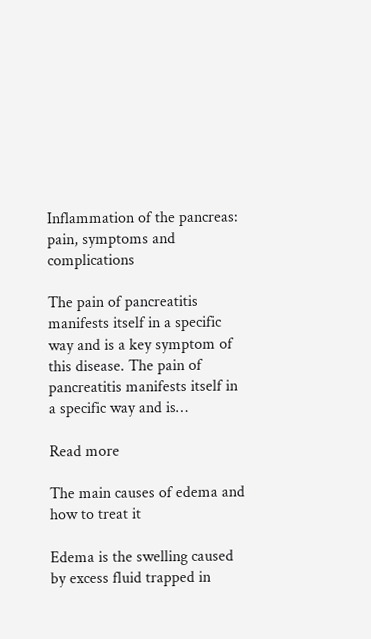Inflammation of the pancreas: pain, symptoms and complications

The pain of pancreatitis manifests itself in a specific way and is a key symptom of this disease. The pain of pancreatitis manifests itself in a specific way and is…

Read more

The main causes of edema and how to treat it

Edema is the swelling caused by excess fluid trapped in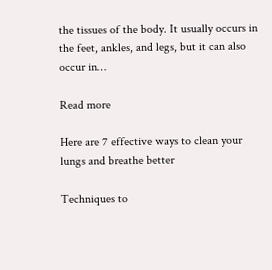the tissues of the body. It usually occurs in the feet, ankles, and legs, but it can also occur in…

Read more

Here are 7 effective ways to clean your lungs and breathe better

Techniques to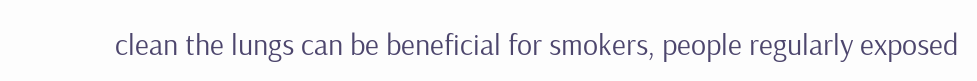clean the lungs can be beneficial for smokers, people regularly exposed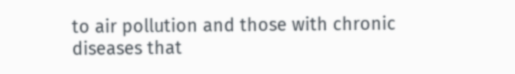to air pollution and those with chronic diseases that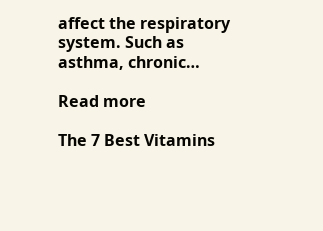affect the respiratory system. Such as asthma, chronic…

Read more

The 7 Best Vitamins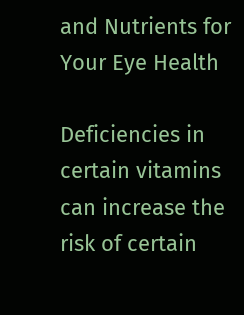and Nutrients for Your Eye Health

Deficiencies in certain vitamins can increase the risk of certain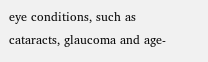eye conditions, such as cataracts, glaucoma and age-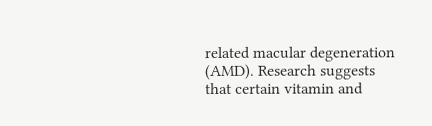related macular degeneration (AMD). Research suggests that certain vitamin and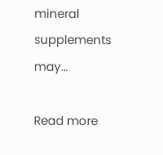mineral supplements may…

Read more